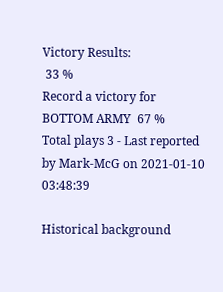Victory Results:
 33 %
Record a victory for BOTTOM ARMY  67 %
Total plays 3 - Last reported by Mark-McG on 2021-01-10 03:48:39

Historical background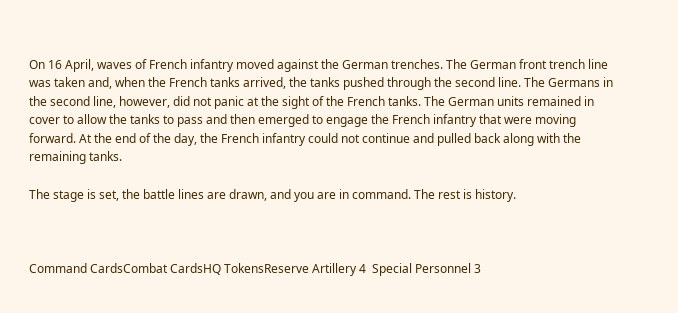On 16 April, waves of French infantry moved against the German trenches. The German front trench line was taken and, when the French tanks arrived, the tanks pushed through the second line. The Germans in the second line, however, did not panic at the sight of the French tanks. The German units remained in cover to allow the tanks to pass and then emerged to engage the French infantry that were moving forward. At the end of the day, the French infantry could not continue and pulled back along with the remaining tanks.

The stage is set, the battle lines are drawn, and you are in command. The rest is history.



Command CardsCombat CardsHQ TokensReserve Artillery 4  Special Personnel 3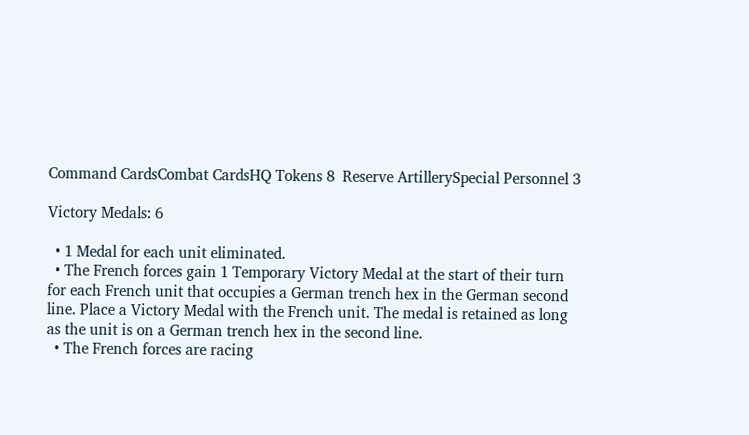Command CardsCombat CardsHQ Tokens 8  Reserve ArtillerySpecial Personnel 3

Victory Medals: 6

  • 1 Medal for each unit eliminated.
  • The French forces gain 1 Temporary Victory Medal at the start of their turn for each French unit that occupies a German trench hex in the German second line. Place a Victory Medal with the French unit. The medal is retained as long as the unit is on a German trench hex in the second line.
  • The French forces are racing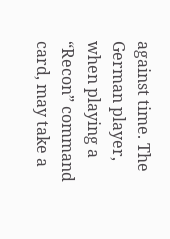against time. The German player, when playing a “Recon” command card, may take a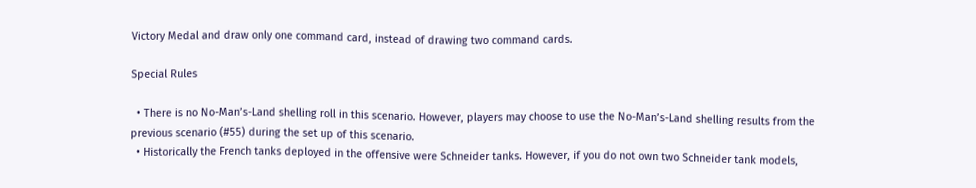Victory Medal and draw only one command card, instead of drawing two command cards.

Special Rules

  • There is no No-Man’s-Land shelling roll in this scenario. However, players may choose to use the No-Man’s-Land shelling results from the previous scenario (#55) during the set up of this scenario.
  • Historically the French tanks deployed in the offensive were Schneider tanks. However, if you do not own two Schneider tank models,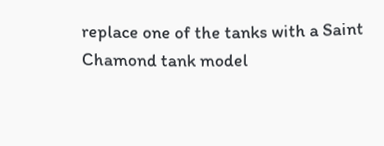replace one of the tanks with a Saint Chamond tank model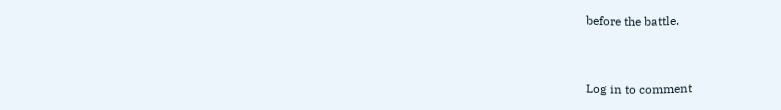before the battle.


Log in to comment